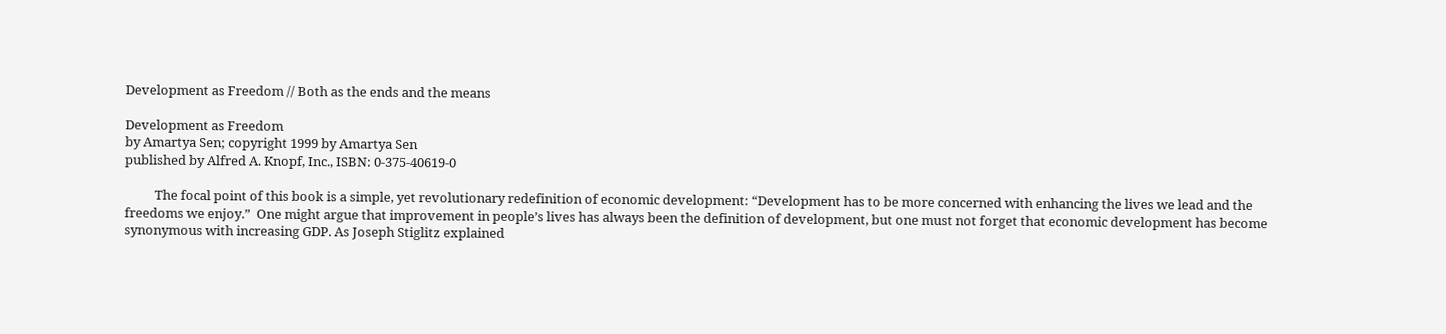Development as Freedom // Both as the ends and the means

Development as Freedom
by Amartya Sen; copyright 1999 by Amartya Sen
published by Alfred A. Knopf, Inc., ISBN: 0-375-40619-0

          The focal point of this book is a simple, yet revolutionary redefinition of economic development: “Development has to be more concerned with enhancing the lives we lead and the freedoms we enjoy.”  One might argue that improvement in people’s lives has always been the definition of development, but one must not forget that economic development has become synonymous with increasing GDP. As Joseph Stiglitz explained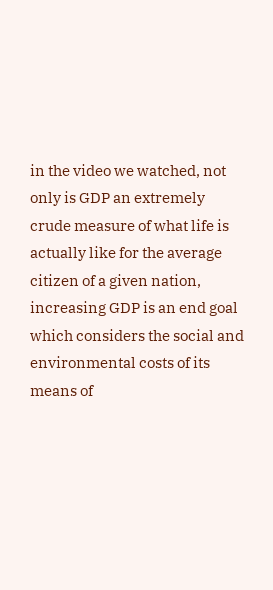in the video we watched, not only is GDP an extremely crude measure of what life is actually like for the average citizen of a given nation, increasing GDP is an end goal which considers the social and environmental costs of its means of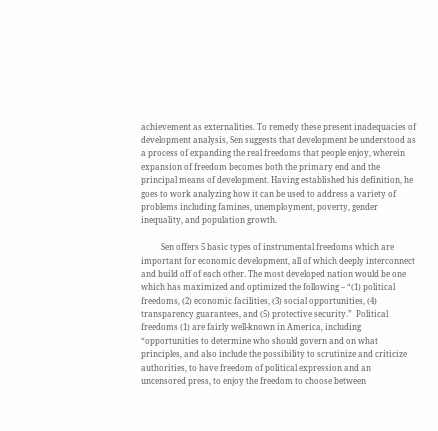achievement as externalities. To remedy these present inadequacies of development analysis, Sen suggests that development be understood as a process of expanding the real freedoms that people enjoy, wherein expansion of freedom becomes both the primary end and the principal means of development. Having established his definition, he goes to work analyzing how it can be used to address a variety of problems including famines, unemployment, poverty, gender inequality, and population growth.

          Sen offers 5 basic types of instrumental freedoms which are important for economic development, all of which deeply interconnect and build off of each other. The most developed nation would be one which has maximized and optimized the following – “(1) political freedoms, (2) economic facilities, (3) social opportunities, (4) transparency guarantees, and (5) protective security.”  Political freedoms (1) are fairly well-known in America, including “opportunities to determine who should govern and on what principles, and also include the possibility to scrutinize and criticize authorities, to have freedom of political expression and an uncensored press, to enjoy the freedom to choose between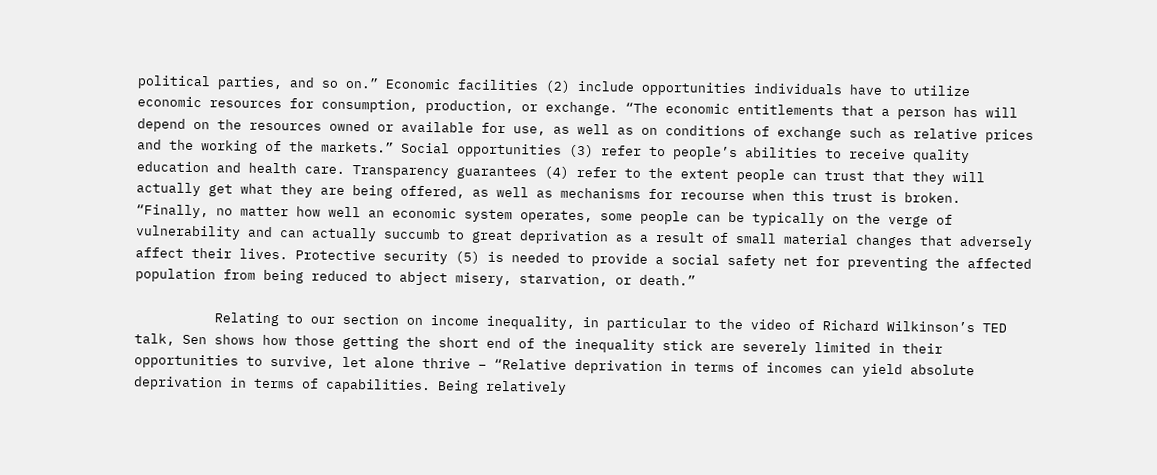political parties, and so on.” Economic facilities (2) include opportunities individuals have to utilize economic resources for consumption, production, or exchange. “The economic entitlements that a person has will depend on the resources owned or available for use, as well as on conditions of exchange such as relative prices and the working of the markets.” Social opportunities (3) refer to people’s abilities to receive quality education and health care. Transparency guarantees (4) refer to the extent people can trust that they will actually get what they are being offered, as well as mechanisms for recourse when this trust is broken. “Finally, no matter how well an economic system operates, some people can be typically on the verge of vulnerability and can actually succumb to great deprivation as a result of small material changes that adversely affect their lives. Protective security (5) is needed to provide a social safety net for preventing the affected population from being reduced to abject misery, starvation, or death.”

          Relating to our section on income inequality, in particular to the video of Richard Wilkinson’s TED talk, Sen shows how those getting the short end of the inequality stick are severely limited in their opportunities to survive, let alone thrive – “Relative deprivation in terms of incomes can yield absolute deprivation in terms of capabilities. Being relatively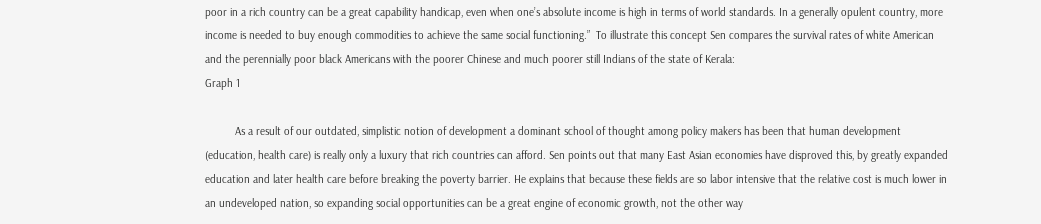poor in a rich country can be a great capability handicap, even when one’s absolute income is high in terms of world standards. In a generally opulent country, more income is needed to buy enough commodities to achieve the same social functioning.”  To illustrate this concept Sen compares the survival rates of white American and the perennially poor black Americans with the poorer Chinese and much poorer still Indians of the state of Kerala:
Graph 1

          As a result of our outdated, simplistic notion of development a dominant school of thought among policy makers has been that human development (education, health care) is really only a luxury that rich countries can afford. Sen points out that many East Asian economies have disproved this, by greatly expanded education and later health care before breaking the poverty barrier. He explains that because these fields are so labor intensive that the relative cost is much lower in an undeveloped nation, so expanding social opportunities can be a great engine of economic growth, not the other way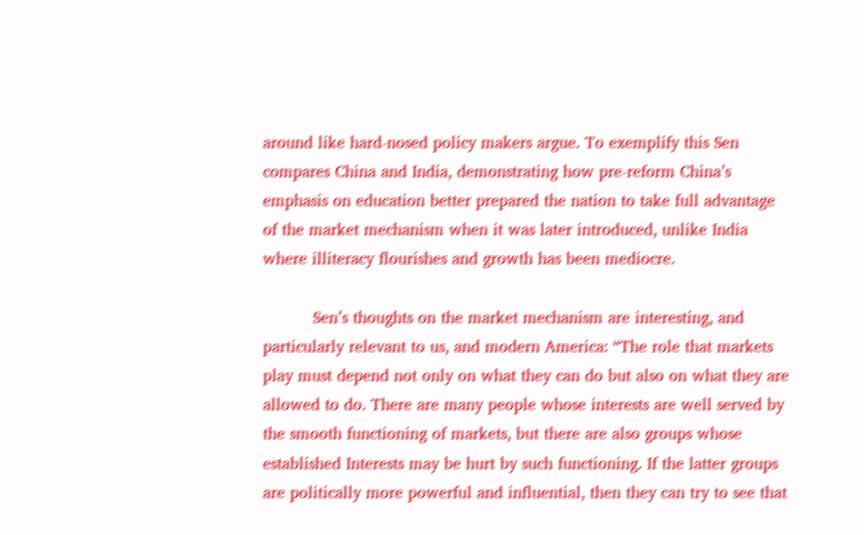around like hard-nosed policy makers argue. To exemplify this Sen compares China and India, demonstrating how pre-reform China’s emphasis on education better prepared the nation to take full advantage of the market mechanism when it was later introduced, unlike India where illiteracy flourishes and growth has been mediocre.

          Sen’s thoughts on the market mechanism are interesting, and particularly relevant to us, and modern America: “The role that markets play must depend not only on what they can do but also on what they are allowed to do. There are many people whose interests are well served by the smooth functioning of markets, but there are also groups whose established Interests may be hurt by such functioning. If the latter groups are politically more powerful and influential, then they can try to see that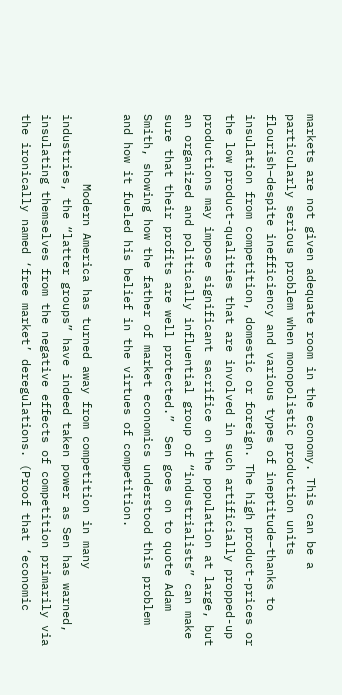markets are not given adequate room in the economy. This can be a particularly serious problem when monopolistic production units flourish–despite inefficiency and various types of ineptitude–thanks to insulation from competition, domestic or foreign. The high product-prices or the low product-qualities that are involved in such artificially propped-up productions may impose significant sacrifice on the population at large, but an organized and politically influential group of “industrialists” can make sure that their profits are well protected.”  Sen goes on to quote Adam Smith, showing how the father of market economics understood this problem and how it fueled his belief in the virtues of competition.

          Modern America has turned away from competition in many industries, the “latter groups” have indeed taken power as Sen has warned, insulating themselves from the negative effects of competition primarily via the ironically named ‘free market’ deregulations. (Proof that ‘economic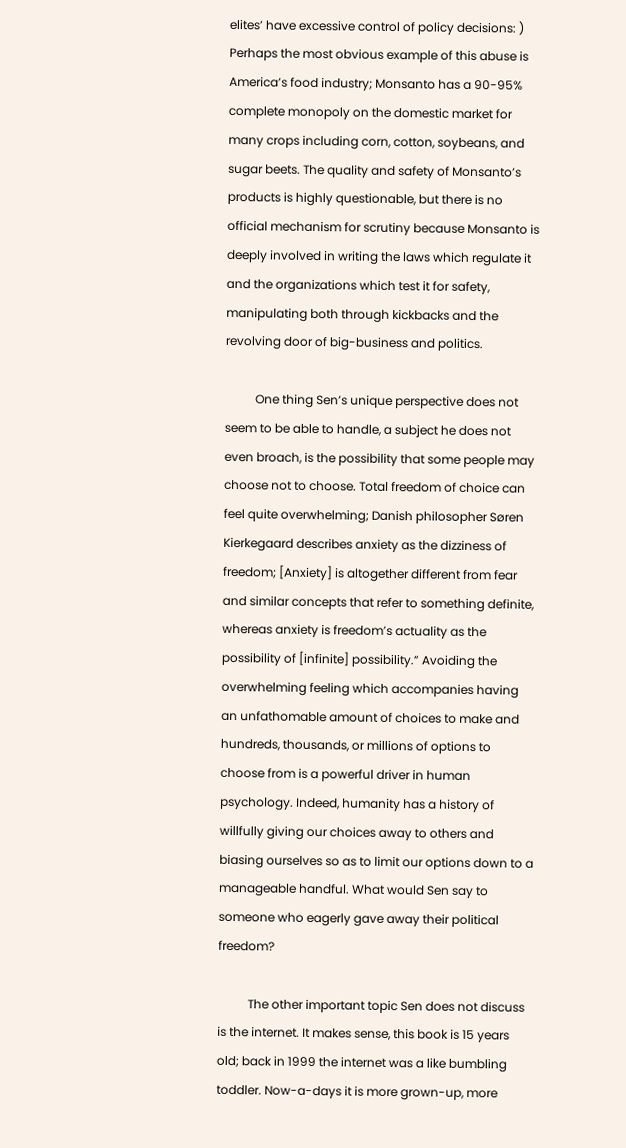elites’ have excessive control of policy decisions: ) Perhaps the most obvious example of this abuse is America’s food industry; Monsanto has a 90-95% complete monopoly on the domestic market for many crops including corn, cotton, soybeans, and sugar beets. The quality and safety of Monsanto’s products is highly questionable, but there is no official mechanism for scrutiny because Monsanto is deeply involved in writing the laws which regulate it and the organizations which test it for safety, manipulating both through kickbacks and the revolving door of big-business and politics.

          One thing Sen’s unique perspective does not seem to be able to handle, a subject he does not even broach, is the possibility that some people may choose not to choose. Total freedom of choice can feel quite overwhelming; Danish philosopher Søren Kierkegaard describes anxiety as the dizziness of freedom; [Anxiety] is altogether different from fear and similar concepts that refer to something definite, whereas anxiety is freedom’s actuality as the possibility of [infinite] possibility.” Avoiding the overwhelming feeling which accompanies having an unfathomable amount of choices to make and hundreds, thousands, or millions of options to choose from is a powerful driver in human psychology. Indeed, humanity has a history of willfully giving our choices away to others and biasing ourselves so as to limit our options down to a manageable handful. What would Sen say to someone who eagerly gave away their political freedom?

          The other important topic Sen does not discuss is the internet. It makes sense, this book is 15 years old; back in 1999 the internet was a like bumbling toddler. Now-a-days it is more grown-up, more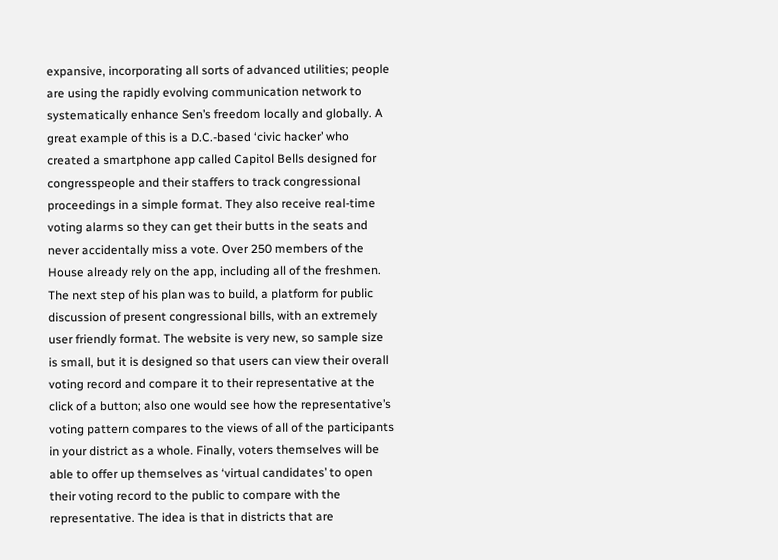expansive, incorporating all sorts of advanced utilities; people are using the rapidly evolving communication network to systematically enhance Sen’s freedom locally and globally. A great example of this is a D.C.-based ‘civic hacker’ who created a smartphone app called Capitol Bells designed for congresspeople and their staffers to track congressional proceedings in a simple format. They also receive real-time voting alarms so they can get their butts in the seats and never accidentally miss a vote. Over 250 members of the House already rely on the app, including all of the freshmen. The next step of his plan was to build, a platform for public discussion of present congressional bills, with an extremely user friendly format. The website is very new, so sample size is small, but it is designed so that users can view their overall voting record and compare it to their representative at the click of a button; also one would see how the representative’s voting pattern compares to the views of all of the participants in your district as a whole. Finally, voters themselves will be able to offer up themselves as ‘virtual candidates’ to open their voting record to the public to compare with the representative. The idea is that in districts that are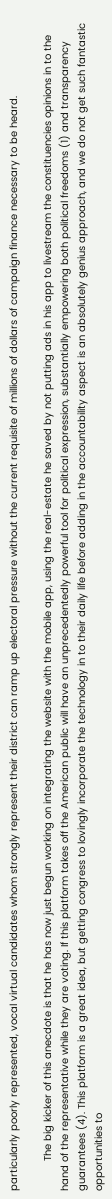particularly poorly represented, vocal virtual candidates whom strongly represent their district can ramp up electoral pressure without the current requisite of millions of dollars of campaign finance necessary to be heard.

          The big kicker of this anecdote is that he has now just begun working on integrating the website with the mobile app, using the real-estate he saved by not putting ads in his app to livestream the constituencies opinions in to the hand of the representative while they are voting. If this platform takes off the American public will have an unprecedentedly powerful tool for political expression, substantially empowering both political freedoms (1) and transparency guarantees (4). This platform is a great idea, but getting congress to lovingly incorporate the technology in to their daily life before adding in the accountability aspect is an absolutely genius approach, and we do not get such fantastic opportunities to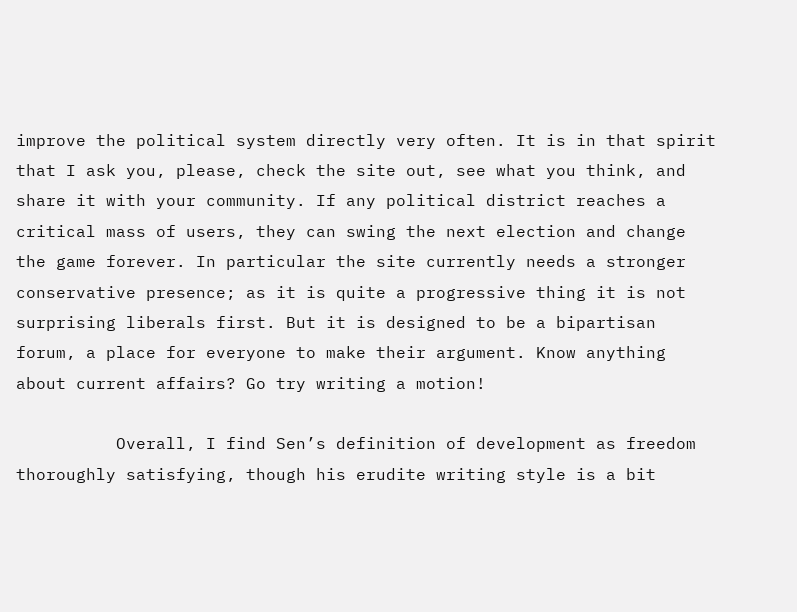improve the political system directly very often. It is in that spirit that I ask you, please, check the site out, see what you think, and share it with your community. If any political district reaches a critical mass of users, they can swing the next election and change the game forever. In particular the site currently needs a stronger conservative presence; as it is quite a progressive thing it is not surprising liberals first. But it is designed to be a bipartisan forum, a place for everyone to make their argument. Know anything about current affairs? Go try writing a motion!

          Overall, I find Sen’s definition of development as freedom thoroughly satisfying, though his erudite writing style is a bit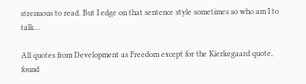strenuous to read. But I edge on that sentence style sometimes so who am I to talk…

All quotes from Development as Freedom except for the Kierkegaard quote, found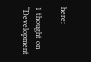here:

1 thought on “Development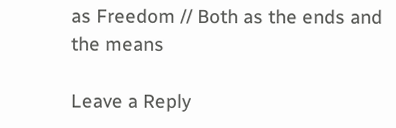as Freedom // Both as the ends and the means

Leave a Reply